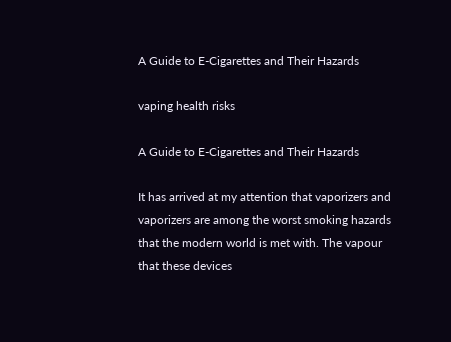A Guide to E-Cigarettes and Their Hazards

vaping health risks

A Guide to E-Cigarettes and Their Hazards

It has arrived at my attention that vaporizers and vaporizers are among the worst smoking hazards that the modern world is met with. The vapour that these devices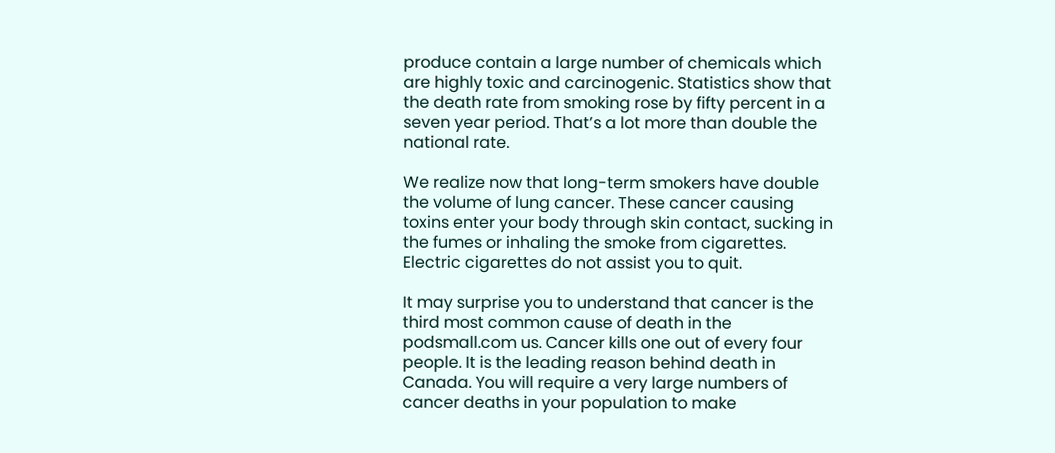produce contain a large number of chemicals which are highly toxic and carcinogenic. Statistics show that the death rate from smoking rose by fifty percent in a seven year period. That’s a lot more than double the national rate.

We realize now that long-term smokers have double the volume of lung cancer. These cancer causing toxins enter your body through skin contact, sucking in the fumes or inhaling the smoke from cigarettes. Electric cigarettes do not assist you to quit.

It may surprise you to understand that cancer is the third most common cause of death in the podsmall.com us. Cancer kills one out of every four people. It is the leading reason behind death in Canada. You will require a very large numbers of cancer deaths in your population to make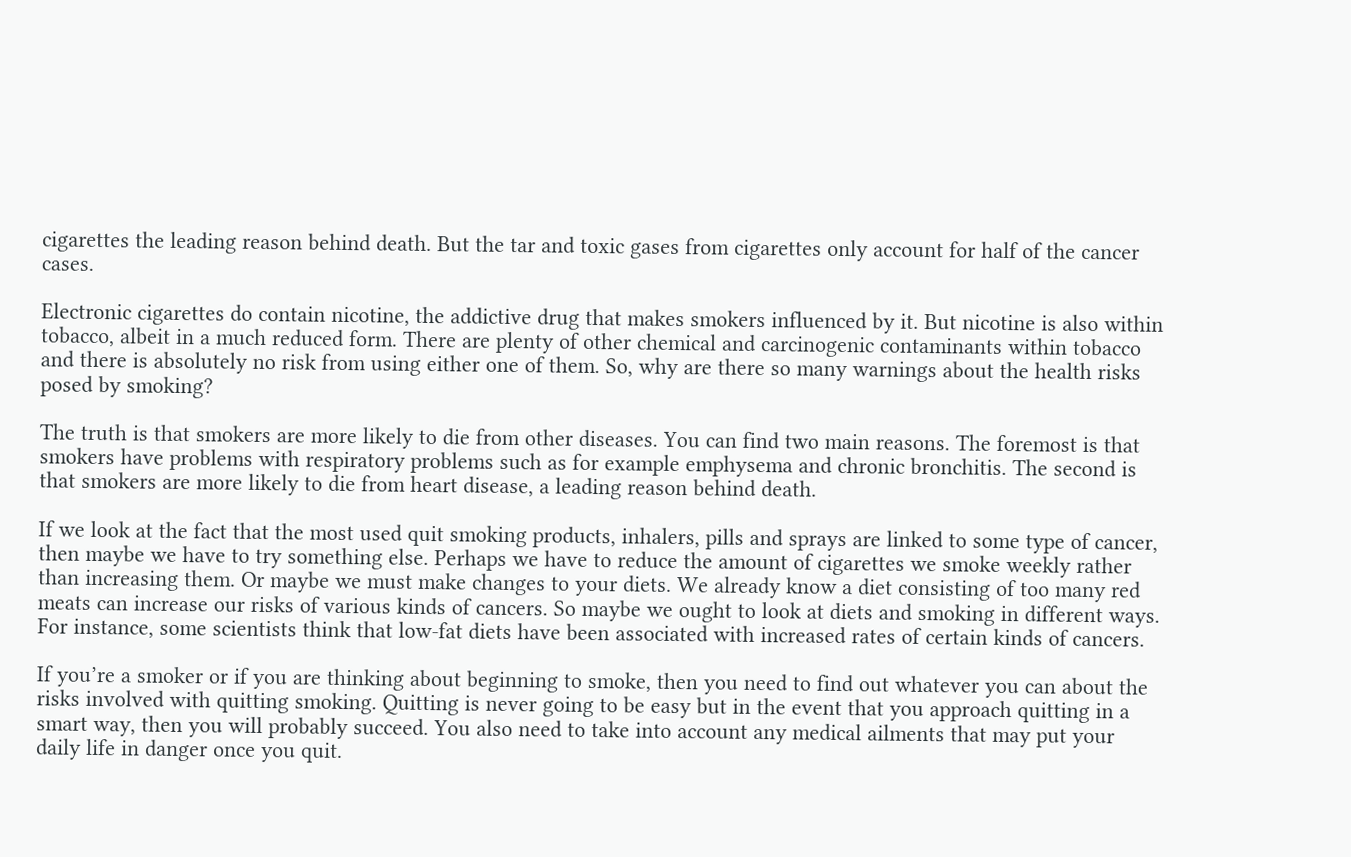cigarettes the leading reason behind death. But the tar and toxic gases from cigarettes only account for half of the cancer cases.

Electronic cigarettes do contain nicotine, the addictive drug that makes smokers influenced by it. But nicotine is also within tobacco, albeit in a much reduced form. There are plenty of other chemical and carcinogenic contaminants within tobacco and there is absolutely no risk from using either one of them. So, why are there so many warnings about the health risks posed by smoking?

The truth is that smokers are more likely to die from other diseases. You can find two main reasons. The foremost is that smokers have problems with respiratory problems such as for example emphysema and chronic bronchitis. The second is that smokers are more likely to die from heart disease, a leading reason behind death.

If we look at the fact that the most used quit smoking products, inhalers, pills and sprays are linked to some type of cancer, then maybe we have to try something else. Perhaps we have to reduce the amount of cigarettes we smoke weekly rather than increasing them. Or maybe we must make changes to your diets. We already know a diet consisting of too many red meats can increase our risks of various kinds of cancers. So maybe we ought to look at diets and smoking in different ways. For instance, some scientists think that low-fat diets have been associated with increased rates of certain kinds of cancers.

If you’re a smoker or if you are thinking about beginning to smoke, then you need to find out whatever you can about the risks involved with quitting smoking. Quitting is never going to be easy but in the event that you approach quitting in a smart way, then you will probably succeed. You also need to take into account any medical ailments that may put your daily life in danger once you quit.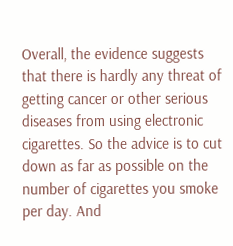Overall, the evidence suggests that there is hardly any threat of getting cancer or other serious diseases from using electronic cigarettes. So the advice is to cut down as far as possible on the number of cigarettes you smoke per day. And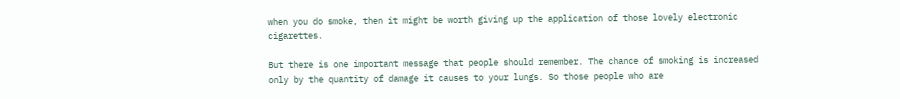when you do smoke, then it might be worth giving up the application of those lovely electronic cigarettes.

But there is one important message that people should remember. The chance of smoking is increased only by the quantity of damage it causes to your lungs. So those people who are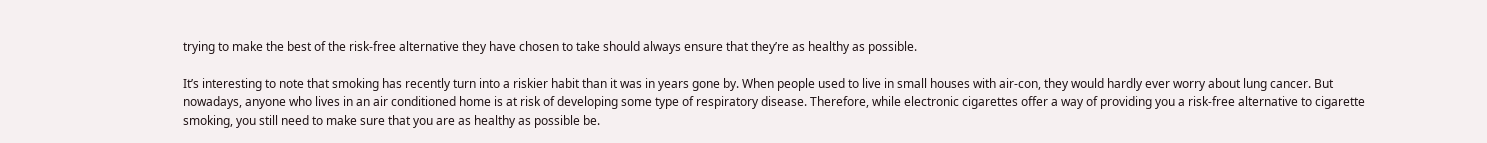trying to make the best of the risk-free alternative they have chosen to take should always ensure that they’re as healthy as possible.

It’s interesting to note that smoking has recently turn into a riskier habit than it was in years gone by. When people used to live in small houses with air-con, they would hardly ever worry about lung cancer. But nowadays, anyone who lives in an air conditioned home is at risk of developing some type of respiratory disease. Therefore, while electronic cigarettes offer a way of providing you a risk-free alternative to cigarette smoking, you still need to make sure that you are as healthy as possible be.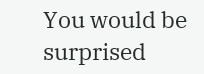You would be surprised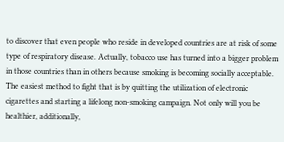to discover that even people who reside in developed countries are at risk of some type of respiratory disease. Actually, tobacco use has turned into a bigger problem in those countries than in others because smoking is becoming socially acceptable. The easiest method to fight that is by quitting the utilization of electronic cigarettes and starting a lifelong non-smoking campaign. Not only will you be healthier, additionally,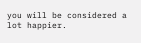you will be considered a lot happier.